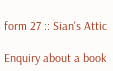form 27 :: Sian's Attic

Enquiry about a book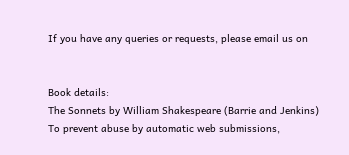If you have any queries or requests, please email us on


Book details:
The Sonnets by William Shakespeare (Barrie and Jenkins)
To prevent abuse by automatic web submissions,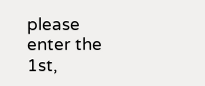please enter the
1st,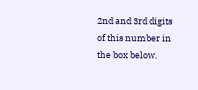2nd and 3rd digits of this number in the box below.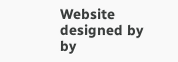Website designed by by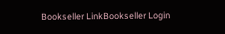Bookseller LinkBookseller Login